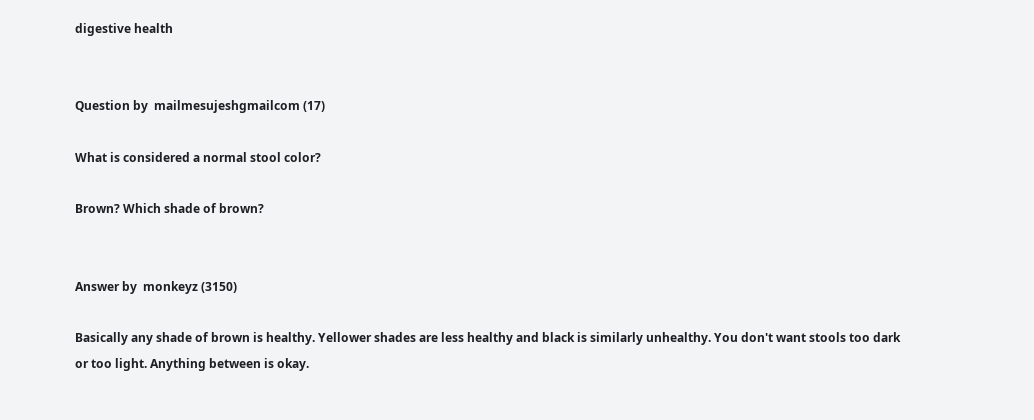digestive health


Question by  mailmesujeshgmailcom (17)

What is considered a normal stool color?

Brown? Which shade of brown?


Answer by  monkeyz (3150)

Basically any shade of brown is healthy. Yellower shades are less healthy and black is similarly unhealthy. You don't want stools too dark or too light. Anything between is okay.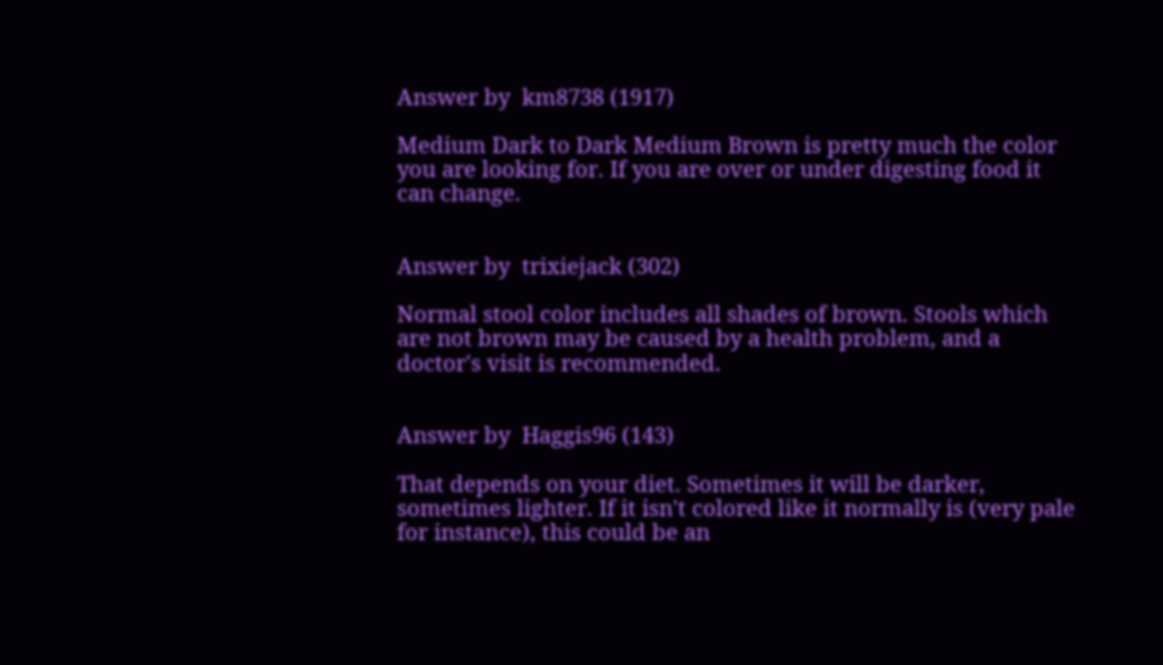Answer by  km8738 (1917)

Medium Dark to Dark Medium Brown is pretty much the color you are looking for. If you are over or under digesting food it can change.


Answer by  trixiejack (302)

Normal stool color includes all shades of brown. Stools which are not brown may be caused by a health problem, and a doctor's visit is recommended.


Answer by  Haggis96 (143)

That depends on your diet. Sometimes it will be darker, sometimes lighter. If it isn't colored like it normally is (very pale for instance), this could be an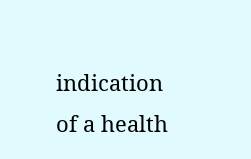indication of a health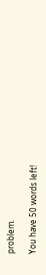problem.

You have 50 words left!